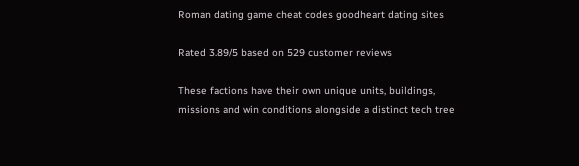Roman dating game cheat codes goodheart dating sites

Rated 3.89/5 based on 529 customer reviews

These factions have their own unique units, buildings, missions and win conditions alongside a distinct tech tree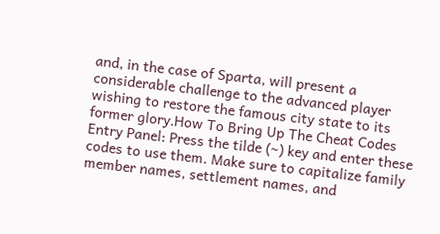and, in the case of Sparta, will present a considerable challenge to the advanced player wishing to restore the famous city state to its former glory.How To Bring Up The Cheat Codes Entry Panel: Press the tilde (~) key and enter these codes to use them. Make sure to capitalize family member names, settlement names, and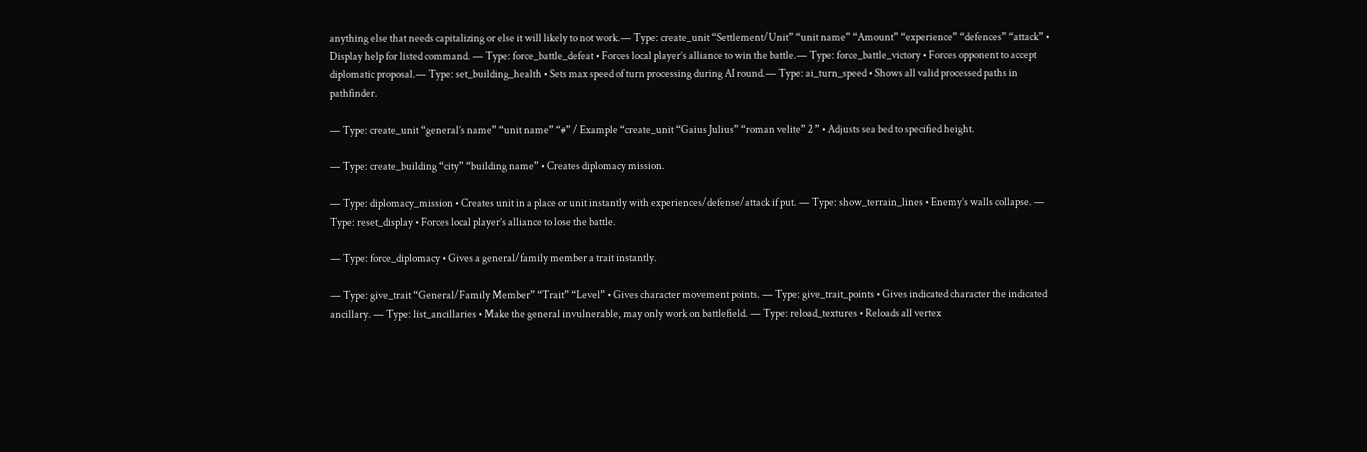anything else that needs capitalizing or else it will likely to not work.— Type: create_unit “Settlement/Unit” “unit name” “Amount” “experience” “defences” “attack” • Display help for listed command. — Type: force_battle_defeat • Forces local player’s alliance to win the battle.— Type: force_battle_victory • Forces opponent to accept diplomatic proposal.— Type: set_building_health • Sets max speed of turn processing during AI round.— Type: ai_turn_speed • Shows all valid processed paths in pathfinder.

— Type: create_unit “general’s name” “unit name” “#” / Example “create_unit “Gaius Julius” “roman velite” 2 ” • Adjusts sea bed to specified height.

— Type: create_building “city” “building name” • Creates diplomacy mission.

— Type: diplomacy_mission • Creates unit in a place or unit instantly with experiences/defense/attack if put. — Type: show_terrain_lines • Enemy’s walls collapse. — Type: reset_display • Forces local player’s alliance to lose the battle.

— Type: force_diplomacy • Gives a general/family member a trait instantly.

— Type: give_trait “General/Family Member” “Trait” “Level” • Gives character movement points. — Type: give_trait_points • Gives indicated character the indicated ancillary. — Type: list_ancillaries • Make the general invulnerable, may only work on battlefield. — Type: reload_textures • Reloads all vertex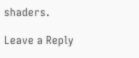shaders.

Leave a Reply